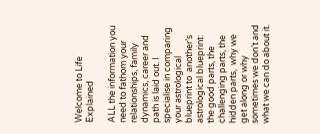Welcome to Life Explained

ALL the information you need to fathom your relationships, family dynamics, career and path is laid out. I specialise in comparing your astrological blueprint to  another’s astrological blueprint: the good parts, the challenging parts, the hidden parts,  why we get along or why sometimes we don’t and what we can do about it.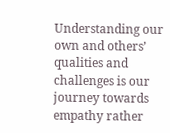Understanding our own and others’ qualities and challenges is our journey towards empathy rather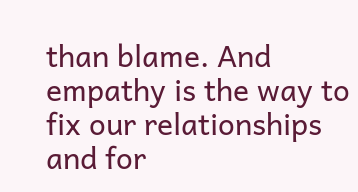than blame. And empathy is the way to  fix our relationships and for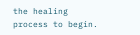the healing process to begin.